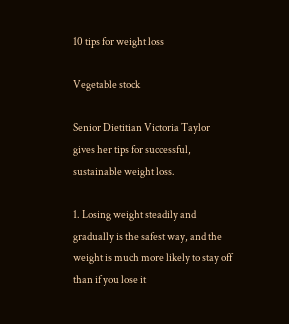10 tips for weight loss

Vegetable stock

Senior Dietitian Victoria Taylor gives her tips for successful, sustainable weight loss.

1. Losing weight steadily and gradually is the safest way, and the weight is much more likely to stay off than if you lose it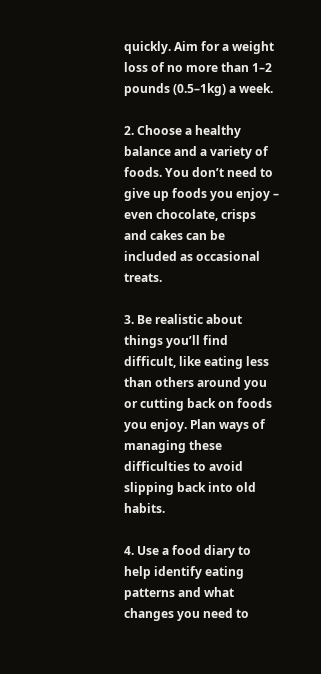quickly. Aim for a weight loss of no more than 1–2 pounds (0.5–1kg) a week.

2. Choose a healthy balance and a variety of foods. You don’t need to give up foods you enjoy – even chocolate, crisps and cakes can be included as occasional treats.

3. Be realistic about things you’ll find difficult, like eating less than others around you or cutting back on foods you enjoy. Plan ways of managing these difficulties to avoid slipping back into old habits.

4. Use a food diary to help identify eating patterns and what changes you need to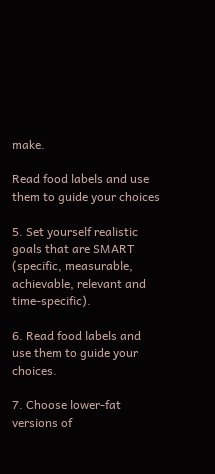make.

Read food labels and use them to guide your choices

5. Set yourself realistic goals that are SMART (specific, measurable, achievable, relevant and time-specific).

6. Read food labels and use them to guide your choices.

7. Choose lower-fat versions of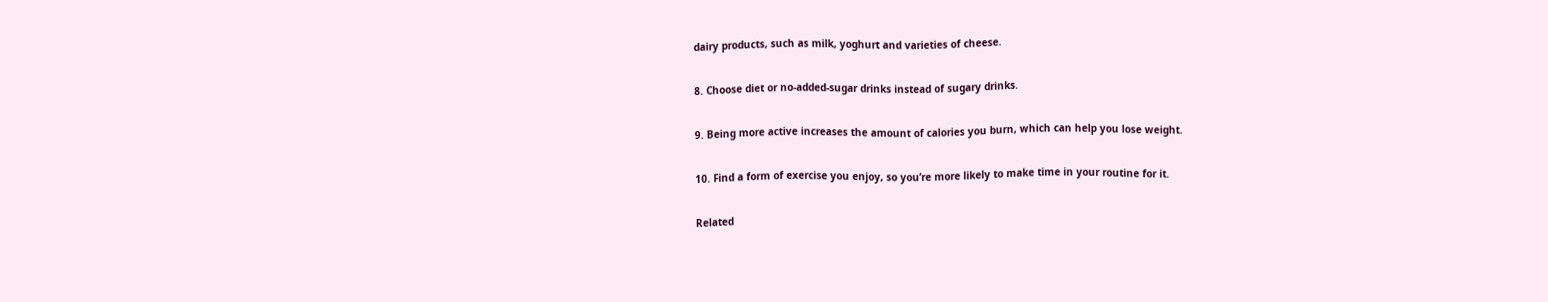dairy products, such as milk, yoghurt and varieties of cheese.

8. Choose diet or no-added-sugar drinks instead of sugary drinks.

9. Being more active increases the amount of calories you burn, which can help you lose weight.

10. Find a form of exercise you enjoy, so you’re more likely to make time in your routine for it.

Related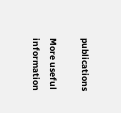publications

More useful information